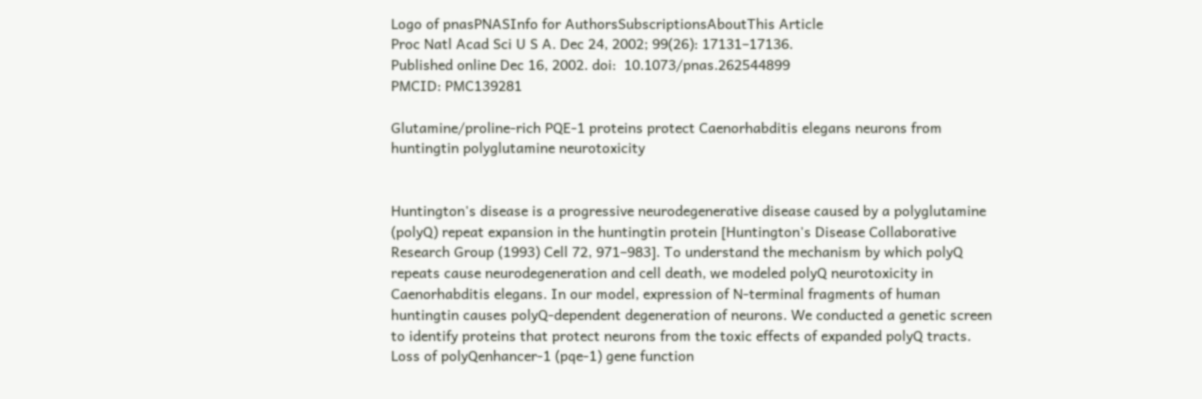Logo of pnasPNASInfo for AuthorsSubscriptionsAboutThis Article
Proc Natl Acad Sci U S A. Dec 24, 2002; 99(26): 17131–17136.
Published online Dec 16, 2002. doi:  10.1073/pnas.262544899
PMCID: PMC139281

Glutamine/proline-rich PQE-1 proteins protect Caenorhabditis elegans neurons from huntingtin polyglutamine neurotoxicity


Huntington's disease is a progressive neurodegenerative disease caused by a polyglutamine (polyQ) repeat expansion in the huntingtin protein [Huntington's Disease Collaborative Research Group (1993) Cell 72, 971–983]. To understand the mechanism by which polyQ repeats cause neurodegeneration and cell death, we modeled polyQ neurotoxicity in Caenorhabditis elegans. In our model, expression of N-terminal fragments of human huntingtin causes polyQ-dependent degeneration of neurons. We conducted a genetic screen to identify proteins that protect neurons from the toxic effects of expanded polyQ tracts. Loss of polyQenhancer-1 (pqe-1) gene function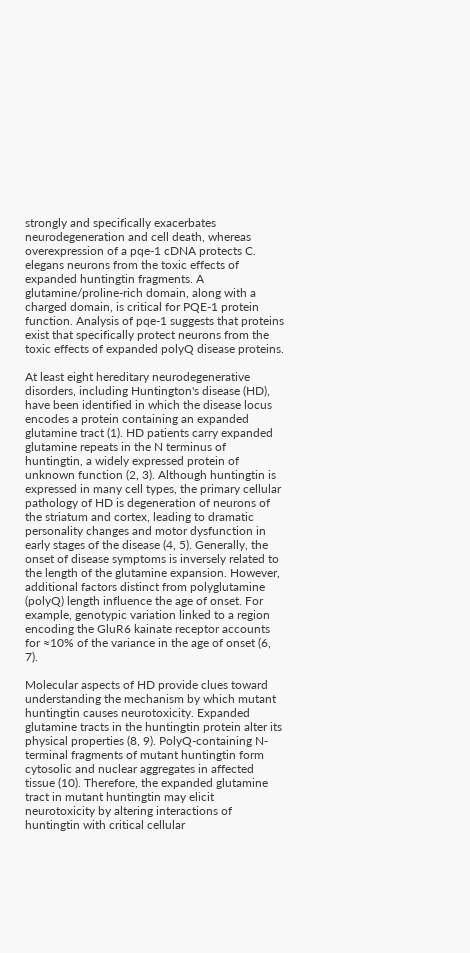strongly and specifically exacerbates neurodegeneration and cell death, whereas overexpression of a pqe-1 cDNA protects C. elegans neurons from the toxic effects of expanded huntingtin fragments. A glutamine/proline-rich domain, along with a charged domain, is critical for PQE-1 protein function. Analysis of pqe-1 suggests that proteins exist that specifically protect neurons from the toxic effects of expanded polyQ disease proteins.

At least eight hereditary neurodegenerative disorders, including Huntington's disease (HD), have been identified in which the disease locus encodes a protein containing an expanded glutamine tract (1). HD patients carry expanded glutamine repeats in the N terminus of huntingtin, a widely expressed protein of unknown function (2, 3). Although huntingtin is expressed in many cell types, the primary cellular pathology of HD is degeneration of neurons of the striatum and cortex, leading to dramatic personality changes and motor dysfunction in early stages of the disease (4, 5). Generally, the onset of disease symptoms is inversely related to the length of the glutamine expansion. However, additional factors distinct from polyglutamine (polyQ) length influence the age of onset. For example, genotypic variation linked to a region encoding the GluR6 kainate receptor accounts for ≈10% of the variance in the age of onset (6, 7).

Molecular aspects of HD provide clues toward understanding the mechanism by which mutant huntingtin causes neurotoxicity. Expanded glutamine tracts in the huntingtin protein alter its physical properties (8, 9). PolyQ-containing N-terminal fragments of mutant huntingtin form cytosolic and nuclear aggregates in affected tissue (10). Therefore, the expanded glutamine tract in mutant huntingtin may elicit neurotoxicity by altering interactions of huntingtin with critical cellular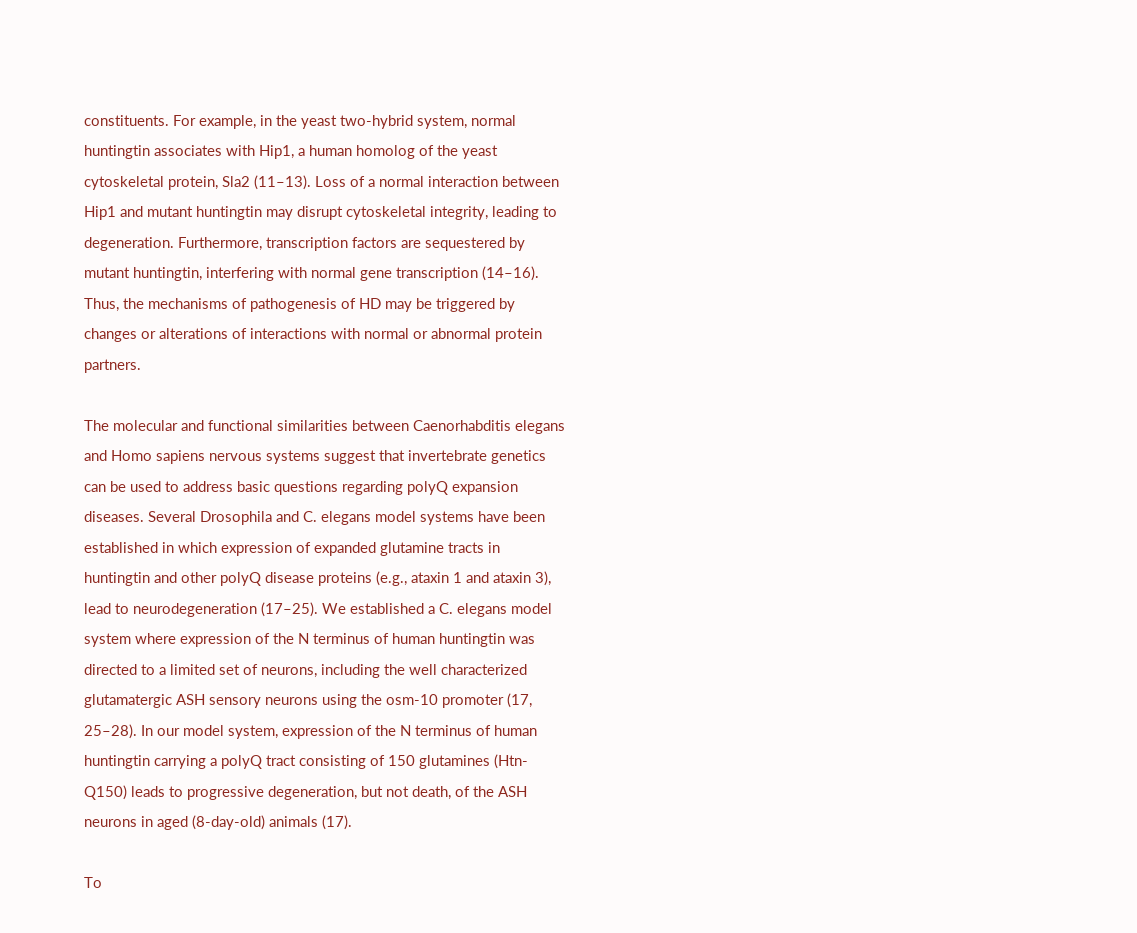constituents. For example, in the yeast two-hybrid system, normal huntingtin associates with Hip1, a human homolog of the yeast cytoskeletal protein, Sla2 (11–13). Loss of a normal interaction between Hip1 and mutant huntingtin may disrupt cytoskeletal integrity, leading to degeneration. Furthermore, transcription factors are sequestered by mutant huntingtin, interfering with normal gene transcription (14–16). Thus, the mechanisms of pathogenesis of HD may be triggered by changes or alterations of interactions with normal or abnormal protein partners.

The molecular and functional similarities between Caenorhabditis elegans and Homo sapiens nervous systems suggest that invertebrate genetics can be used to address basic questions regarding polyQ expansion diseases. Several Drosophila and C. elegans model systems have been established in which expression of expanded glutamine tracts in huntingtin and other polyQ disease proteins (e.g., ataxin 1 and ataxin 3), lead to neurodegeneration (17–25). We established a C. elegans model system where expression of the N terminus of human huntingtin was directed to a limited set of neurons, including the well characterized glutamatergic ASH sensory neurons using the osm-10 promoter (17, 25–28). In our model system, expression of the N terminus of human huntingtin carrying a polyQ tract consisting of 150 glutamines (Htn-Q150) leads to progressive degeneration, but not death, of the ASH neurons in aged (8-day-old) animals (17).

To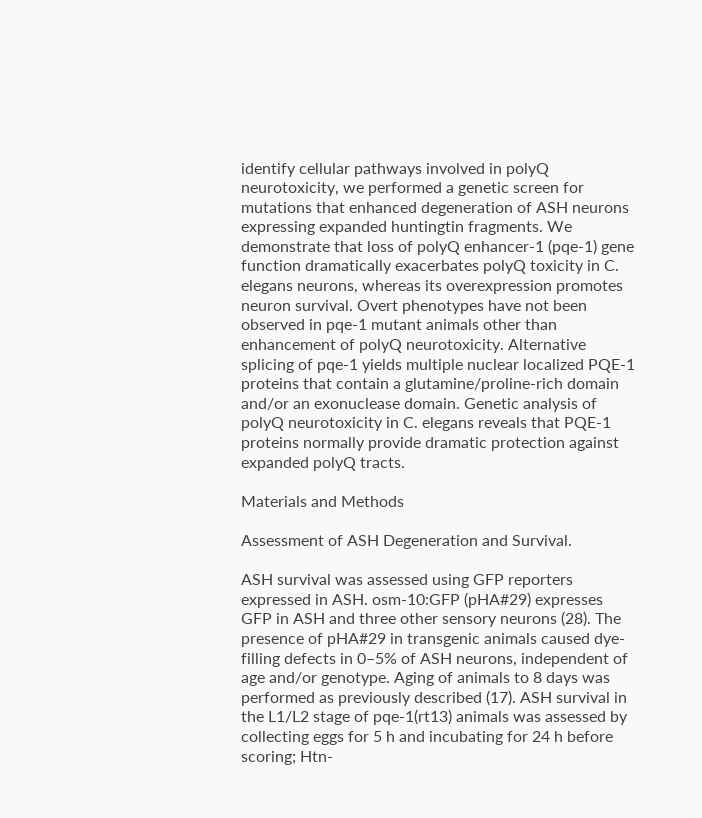identify cellular pathways involved in polyQ neurotoxicity, we performed a genetic screen for mutations that enhanced degeneration of ASH neurons expressing expanded huntingtin fragments. We demonstrate that loss of polyQ enhancer-1 (pqe-1) gene function dramatically exacerbates polyQ toxicity in C. elegans neurons, whereas its overexpression promotes neuron survival. Overt phenotypes have not been observed in pqe-1 mutant animals other than enhancement of polyQ neurotoxicity. Alternative splicing of pqe-1 yields multiple nuclear localized PQE-1 proteins that contain a glutamine/proline-rich domain and/or an exonuclease domain. Genetic analysis of polyQ neurotoxicity in C. elegans reveals that PQE-1 proteins normally provide dramatic protection against expanded polyQ tracts.

Materials and Methods

Assessment of ASH Degeneration and Survival.

ASH survival was assessed using GFP reporters expressed in ASH. osm-10:GFP (pHA#29) expresses GFP in ASH and three other sensory neurons (28). The presence of pHA#29 in transgenic animals caused dye-filling defects in 0–5% of ASH neurons, independent of age and/or genotype. Aging of animals to 8 days was performed as previously described (17). ASH survival in the L1/L2 stage of pqe-1(rt13) animals was assessed by collecting eggs for 5 h and incubating for 24 h before scoring; Htn-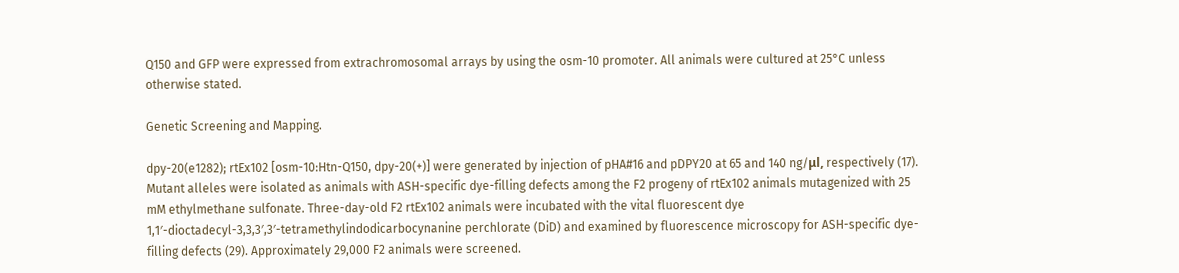Q150 and GFP were expressed from extrachromosomal arrays by using the osm-10 promoter. All animals were cultured at 25°C unless otherwise stated.

Genetic Screening and Mapping.

dpy-20(e1282); rtEx102 [osm-10:Htn-Q150, dpy-20(+)] were generated by injection of pHA#16 and pDPY20 at 65 and 140 ng/μl, respectively (17). Mutant alleles were isolated as animals with ASH-specific dye-filling defects among the F2 progeny of rtEx102 animals mutagenized with 25 mM ethylmethane sulfonate. Three-day-old F2 rtEx102 animals were incubated with the vital fluorescent dye 1,1′-dioctadecyl-3,3,3′,3′-tetramethylindodicarbocynanine perchlorate (DiD) and examined by fluorescence microscopy for ASH-specific dye-filling defects (29). Approximately 29,000 F2 animals were screened.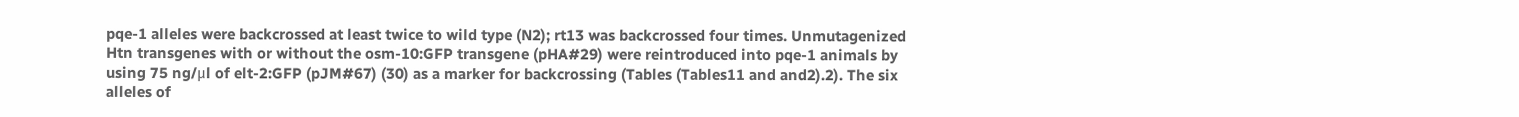pqe-1 alleles were backcrossed at least twice to wild type (N2); rt13 was backcrossed four times. Unmutagenized Htn transgenes with or without the osm-10:GFP transgene (pHA#29) were reintroduced into pqe-1 animals by using 75 ng/μl of elt-2:GFP (pJM#67) (30) as a marker for backcrossing (Tables (Tables11 and and2).2). The six alleles of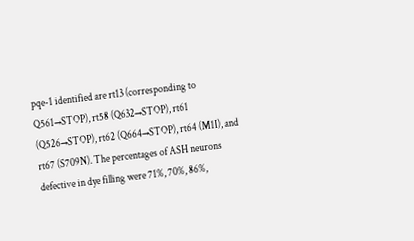pqe-1 identified are rt13 (corresponding to Q561→STOP), rt58 (Q632→STOP), rt61 (Q526→STOP), rt62 (Q664→STOP), rt64 (M1I), and rt67 (S709N). The percentages of ASH neurons defective in dye filling were 71%, 70%, 86%,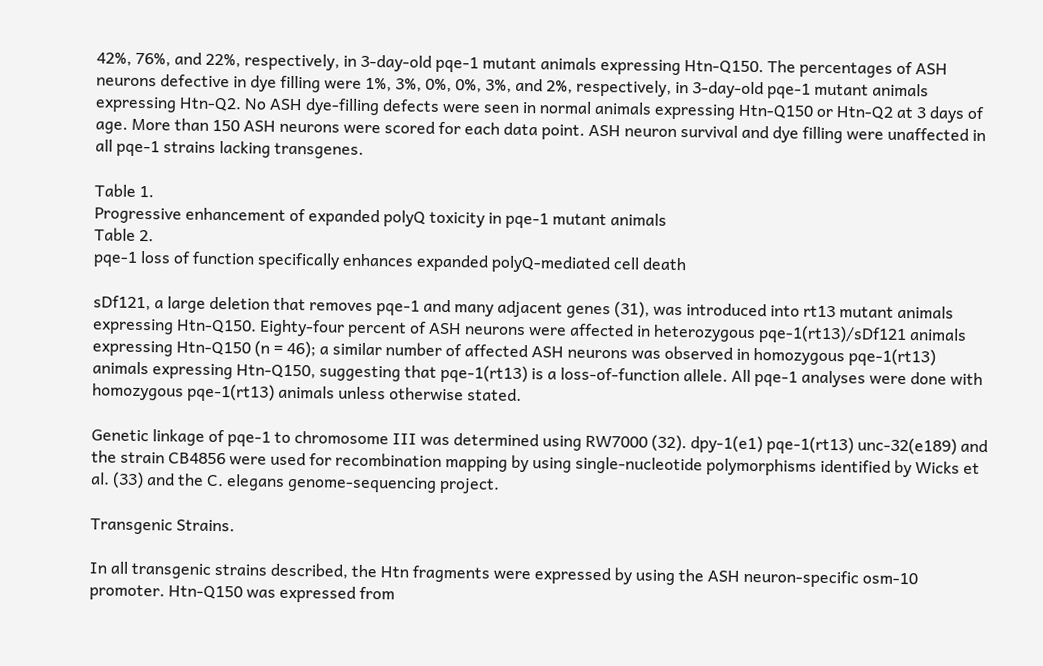42%, 76%, and 22%, respectively, in 3-day-old pqe-1 mutant animals expressing Htn-Q150. The percentages of ASH neurons defective in dye filling were 1%, 3%, 0%, 0%, 3%, and 2%, respectively, in 3-day-old pqe-1 mutant animals expressing Htn-Q2. No ASH dye-filling defects were seen in normal animals expressing Htn-Q150 or Htn-Q2 at 3 days of age. More than 150 ASH neurons were scored for each data point. ASH neuron survival and dye filling were unaffected in all pqe-1 strains lacking transgenes.

Table 1.
Progressive enhancement of expanded polyQ toxicity in pqe-1 mutant animals
Table 2.
pqe-1 loss of function specifically enhances expanded polyQ-mediated cell death

sDf121, a large deletion that removes pqe-1 and many adjacent genes (31), was introduced into rt13 mutant animals expressing Htn-Q150. Eighty-four percent of ASH neurons were affected in heterozygous pqe-1(rt13)/sDf121 animals expressing Htn-Q150 (n = 46); a similar number of affected ASH neurons was observed in homozygous pqe-1(rt13) animals expressing Htn-Q150, suggesting that pqe-1(rt13) is a loss-of-function allele. All pqe-1 analyses were done with homozygous pqe-1(rt13) animals unless otherwise stated.

Genetic linkage of pqe-1 to chromosome III was determined using RW7000 (32). dpy-1(e1) pqe-1(rt13) unc-32(e189) and the strain CB4856 were used for recombination mapping by using single-nucleotide polymorphisms identified by Wicks et al. (33) and the C. elegans genome-sequencing project.

Transgenic Strains.

In all transgenic strains described, the Htn fragments were expressed by using the ASH neuron-specific osm-10 promoter. Htn-Q150 was expressed from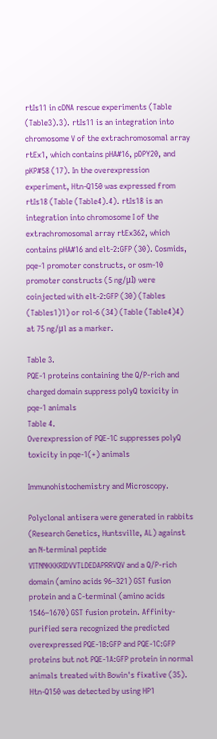rtIs11 in cDNA rescue experiments (Table (Table3).3). rtIs11 is an integration into chromosome V of the extrachromosomal array rtEx1, which contains pHA#16, pDPY20, and pKP#58 (17). In the overexpression experiment, Htn-Q150 was expressed from rtIs18 (Table (Table4).4). rtIs18 is an integration into chromosome I of the extrachromosomal array rtEx362, which contains pHA#16 and elt-2:GFP (30). Cosmids, pqe-1 promoter constructs, or osm-10 promoter constructs (5 ng/μl) were coinjected with elt-2:GFP (30) (Tables (Tables1)1) or rol-6 (34) (Table (Table4)4) at 75 ng/μl as a marker.

Table 3.
PQE-1 proteins containing the Q/P-rich and charged domain suppress polyQ toxicity in pqe-1 animals
Table 4.
Overexpression of PQE-1C suppresses polyQ toxicity in pqe-1(+) animals

Immunohistochemistry and Microscopy.

Polyclonal antisera were generated in rabbits (Research Genetics, Huntsville, AL) against an N-terminal peptide VITNNKKKRIDVVTLDEDAPRRVQV and a Q/P-rich domain (amino acids 96–321) GST fusion protein and a C-terminal (amino acids 1546–1670) GST fusion protein. Affinity-purified sera recognized the predicted overexpressed PQE-1B:GFP and PQE-1C:GFP proteins but not PQE-1A:GFP protein in normal animals treated with Bowin's fixative (35). Htn-Q150 was detected by using HP1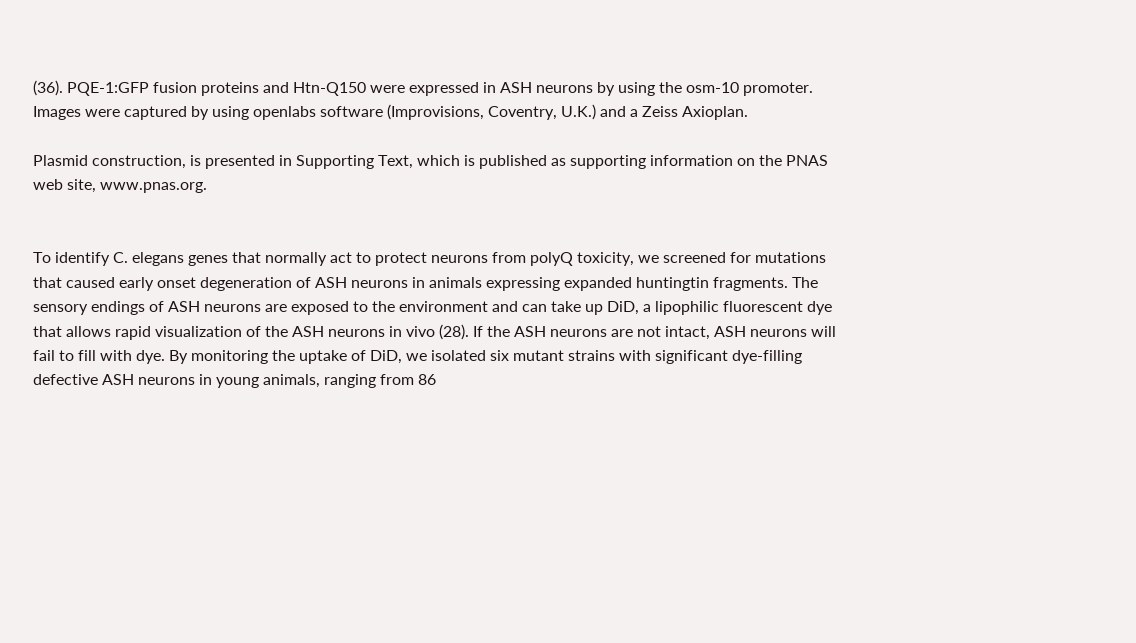(36). PQE-1:GFP fusion proteins and Htn-Q150 were expressed in ASH neurons by using the osm-10 promoter. Images were captured by using openlabs software (Improvisions, Coventry, U.K.) and a Zeiss Axioplan.

Plasmid construction, is presented in Supporting Text, which is published as supporting information on the PNAS web site, www.pnas.org.


To identify C. elegans genes that normally act to protect neurons from polyQ toxicity, we screened for mutations that caused early onset degeneration of ASH neurons in animals expressing expanded huntingtin fragments. The sensory endings of ASH neurons are exposed to the environment and can take up DiD, a lipophilic fluorescent dye that allows rapid visualization of the ASH neurons in vivo (28). If the ASH neurons are not intact, ASH neurons will fail to fill with dye. By monitoring the uptake of DiD, we isolated six mutant strains with significant dye-filling defective ASH neurons in young animals, ranging from 86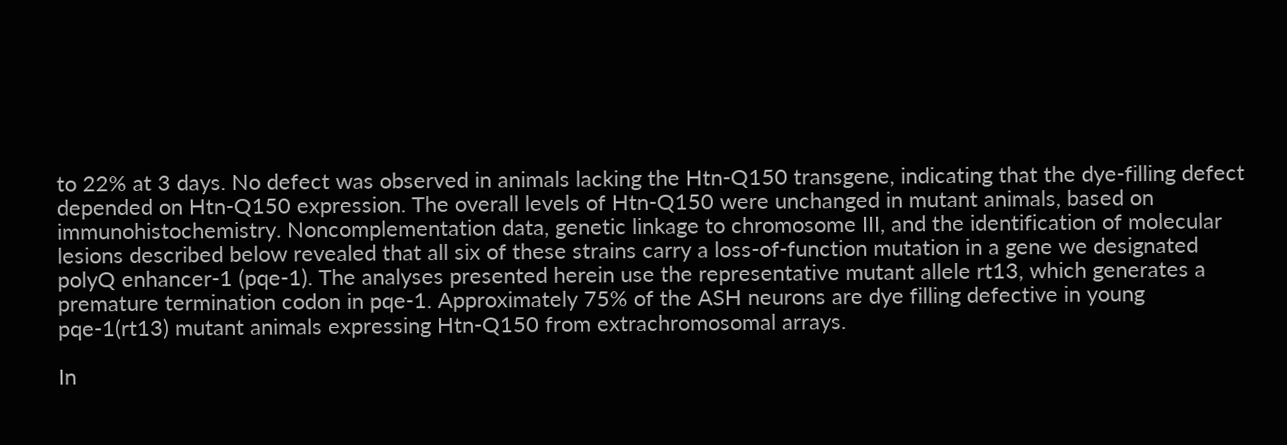to 22% at 3 days. No defect was observed in animals lacking the Htn-Q150 transgene, indicating that the dye-filling defect depended on Htn-Q150 expression. The overall levels of Htn-Q150 were unchanged in mutant animals, based on immunohistochemistry. Noncomplementation data, genetic linkage to chromosome III, and the identification of molecular lesions described below revealed that all six of these strains carry a loss-of-function mutation in a gene we designated polyQ enhancer-1 (pqe-1). The analyses presented herein use the representative mutant allele rt13, which generates a premature termination codon in pqe-1. Approximately 75% of the ASH neurons are dye filling defective in young pqe-1(rt13) mutant animals expressing Htn-Q150 from extrachromosomal arrays.

In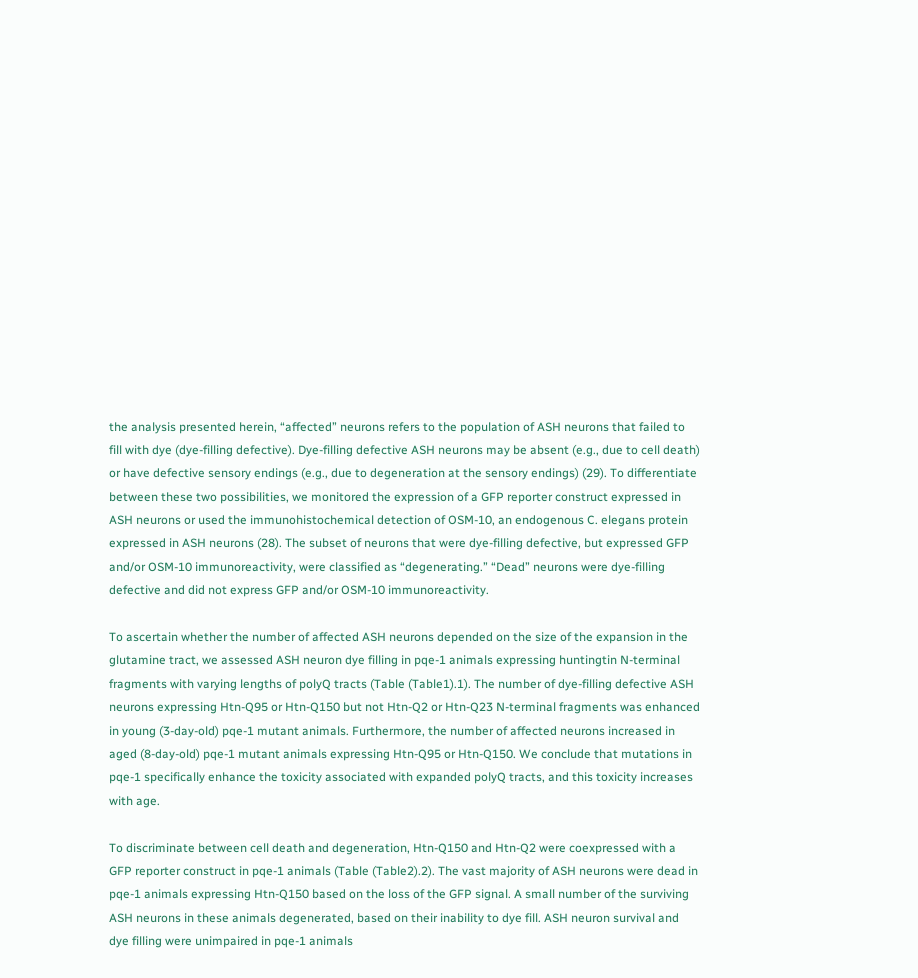the analysis presented herein, “affected” neurons refers to the population of ASH neurons that failed to fill with dye (dye-filling defective). Dye-filling defective ASH neurons may be absent (e.g., due to cell death) or have defective sensory endings (e.g., due to degeneration at the sensory endings) (29). To differentiate between these two possibilities, we monitored the expression of a GFP reporter construct expressed in ASH neurons or used the immunohistochemical detection of OSM-10, an endogenous C. elegans protein expressed in ASH neurons (28). The subset of neurons that were dye-filling defective, but expressed GFP and/or OSM-10 immunoreactivity, were classified as “degenerating.” “Dead” neurons were dye-filling defective and did not express GFP and/or OSM-10 immunoreactivity.

To ascertain whether the number of affected ASH neurons depended on the size of the expansion in the glutamine tract, we assessed ASH neuron dye filling in pqe-1 animals expressing huntingtin N-terminal fragments with varying lengths of polyQ tracts (Table (Table1).1). The number of dye-filling defective ASH neurons expressing Htn-Q95 or Htn-Q150 but not Htn-Q2 or Htn-Q23 N-terminal fragments was enhanced in young (3-day-old) pqe-1 mutant animals. Furthermore, the number of affected neurons increased in aged (8-day-old) pqe-1 mutant animals expressing Htn-Q95 or Htn-Q150. We conclude that mutations in pqe-1 specifically enhance the toxicity associated with expanded polyQ tracts, and this toxicity increases with age.

To discriminate between cell death and degeneration, Htn-Q150 and Htn-Q2 were coexpressed with a GFP reporter construct in pqe-1 animals (Table (Table2).2). The vast majority of ASH neurons were dead in pqe-1 animals expressing Htn-Q150 based on the loss of the GFP signal. A small number of the surviving ASH neurons in these animals degenerated, based on their inability to dye fill. ASH neuron survival and dye filling were unimpaired in pqe-1 animals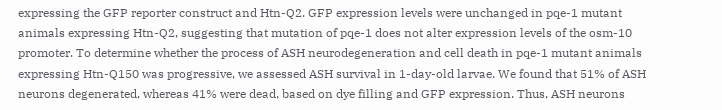expressing the GFP reporter construct and Htn-Q2. GFP expression levels were unchanged in pqe-1 mutant animals expressing Htn-Q2, suggesting that mutation of pqe-1 does not alter expression levels of the osm-10 promoter. To determine whether the process of ASH neurodegeneration and cell death in pqe-1 mutant animals expressing Htn-Q150 was progressive, we assessed ASH survival in 1-day-old larvae. We found that 51% of ASH neurons degenerated, whereas 41% were dead, based on dye filling and GFP expression. Thus, ASH neurons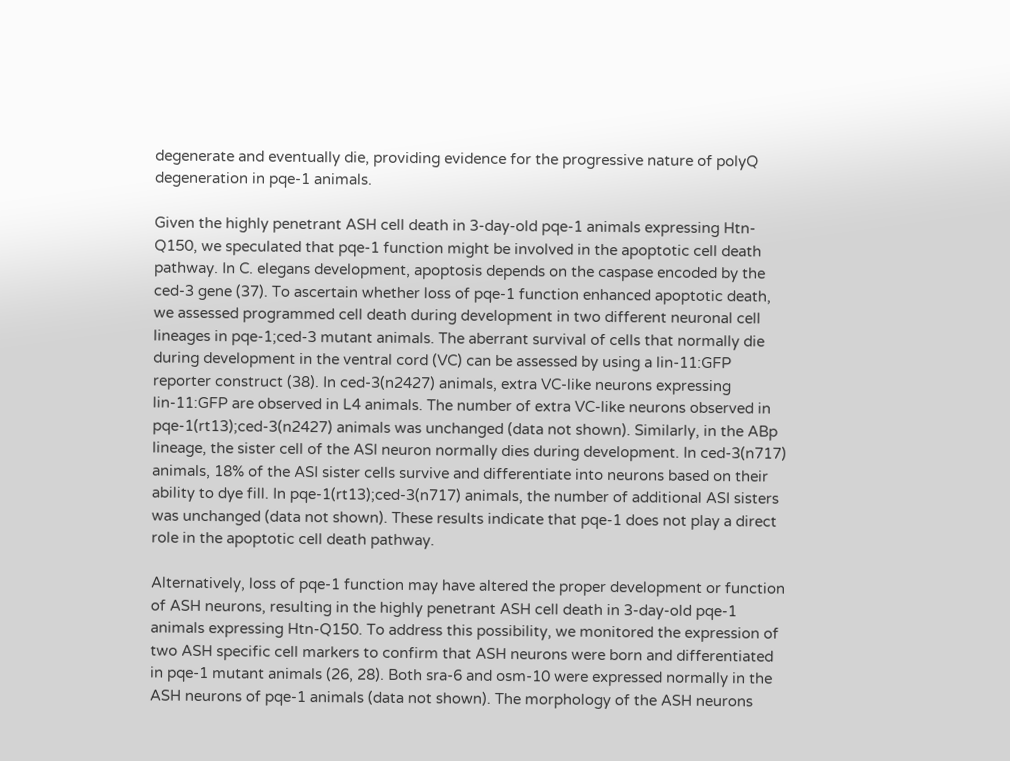degenerate and eventually die, providing evidence for the progressive nature of polyQ degeneration in pqe-1 animals.

Given the highly penetrant ASH cell death in 3-day-old pqe-1 animals expressing Htn-Q150, we speculated that pqe-1 function might be involved in the apoptotic cell death pathway. In C. elegans development, apoptosis depends on the caspase encoded by the ced-3 gene (37). To ascertain whether loss of pqe-1 function enhanced apoptotic death, we assessed programmed cell death during development in two different neuronal cell lineages in pqe-1;ced-3 mutant animals. The aberrant survival of cells that normally die during development in the ventral cord (VC) can be assessed by using a lin-11:GFP reporter construct (38). In ced-3(n2427) animals, extra VC-like neurons expressing lin-11:GFP are observed in L4 animals. The number of extra VC-like neurons observed in pqe-1(rt13);ced-3(n2427) animals was unchanged (data not shown). Similarly, in the ABp lineage, the sister cell of the ASI neuron normally dies during development. In ced-3(n717) animals, 18% of the ASI sister cells survive and differentiate into neurons based on their ability to dye fill. In pqe-1(rt13);ced-3(n717) animals, the number of additional ASI sisters was unchanged (data not shown). These results indicate that pqe-1 does not play a direct role in the apoptotic cell death pathway.

Alternatively, loss of pqe-1 function may have altered the proper development or function of ASH neurons, resulting in the highly penetrant ASH cell death in 3-day-old pqe-1 animals expressing Htn-Q150. To address this possibility, we monitored the expression of two ASH specific cell markers to confirm that ASH neurons were born and differentiated in pqe-1 mutant animals (26, 28). Both sra-6 and osm-10 were expressed normally in the ASH neurons of pqe-1 animals (data not shown). The morphology of the ASH neurons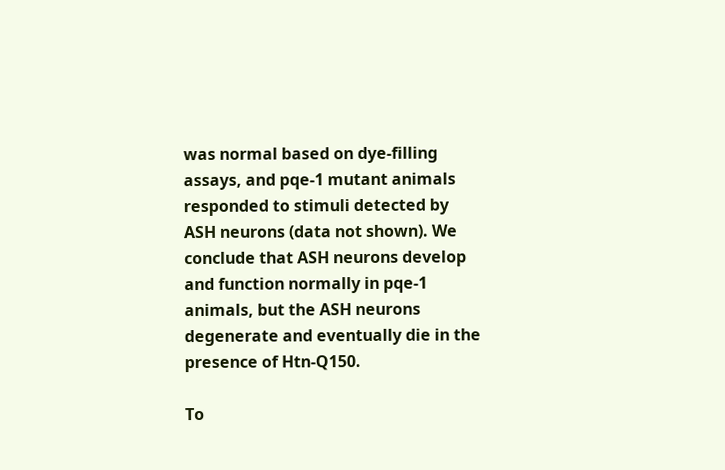was normal based on dye-filling assays, and pqe-1 mutant animals responded to stimuli detected by ASH neurons (data not shown). We conclude that ASH neurons develop and function normally in pqe-1 animals, but the ASH neurons degenerate and eventually die in the presence of Htn-Q150.

To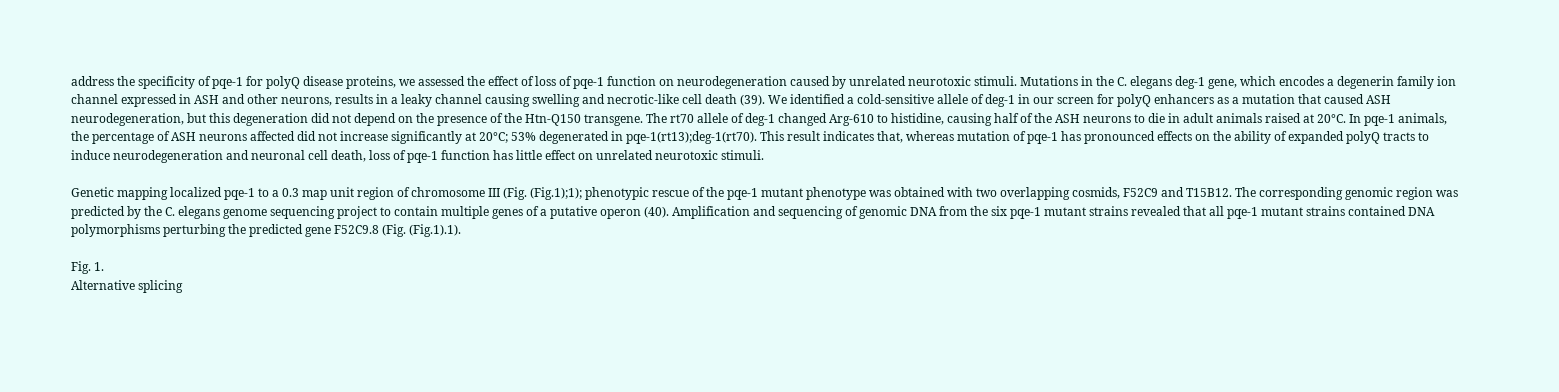address the specificity of pqe-1 for polyQ disease proteins, we assessed the effect of loss of pqe-1 function on neurodegeneration caused by unrelated neurotoxic stimuli. Mutations in the C. elegans deg-1 gene, which encodes a degenerin family ion channel expressed in ASH and other neurons, results in a leaky channel causing swelling and necrotic-like cell death (39). We identified a cold-sensitive allele of deg-1 in our screen for polyQ enhancers as a mutation that caused ASH neurodegeneration, but this degeneration did not depend on the presence of the Htn-Q150 transgene. The rt70 allele of deg-1 changed Arg-610 to histidine, causing half of the ASH neurons to die in adult animals raised at 20°C. In pqe-1 animals, the percentage of ASH neurons affected did not increase significantly at 20°C; 53% degenerated in pqe-1(rt13);deg-1(rt70). This result indicates that, whereas mutation of pqe-1 has pronounced effects on the ability of expanded polyQ tracts to induce neurodegeneration and neuronal cell death, loss of pqe-1 function has little effect on unrelated neurotoxic stimuli.

Genetic mapping localized pqe-1 to a 0.3 map unit region of chromosome III (Fig. (Fig.1);1); phenotypic rescue of the pqe-1 mutant phenotype was obtained with two overlapping cosmids, F52C9 and T15B12. The corresponding genomic region was predicted by the C. elegans genome sequencing project to contain multiple genes of a putative operon (40). Amplification and sequencing of genomic DNA from the six pqe-1 mutant strains revealed that all pqe-1 mutant strains contained DNA polymorphisms perturbing the predicted gene F52C9.8 (Fig. (Fig.1).1).

Fig. 1.
Alternative splicing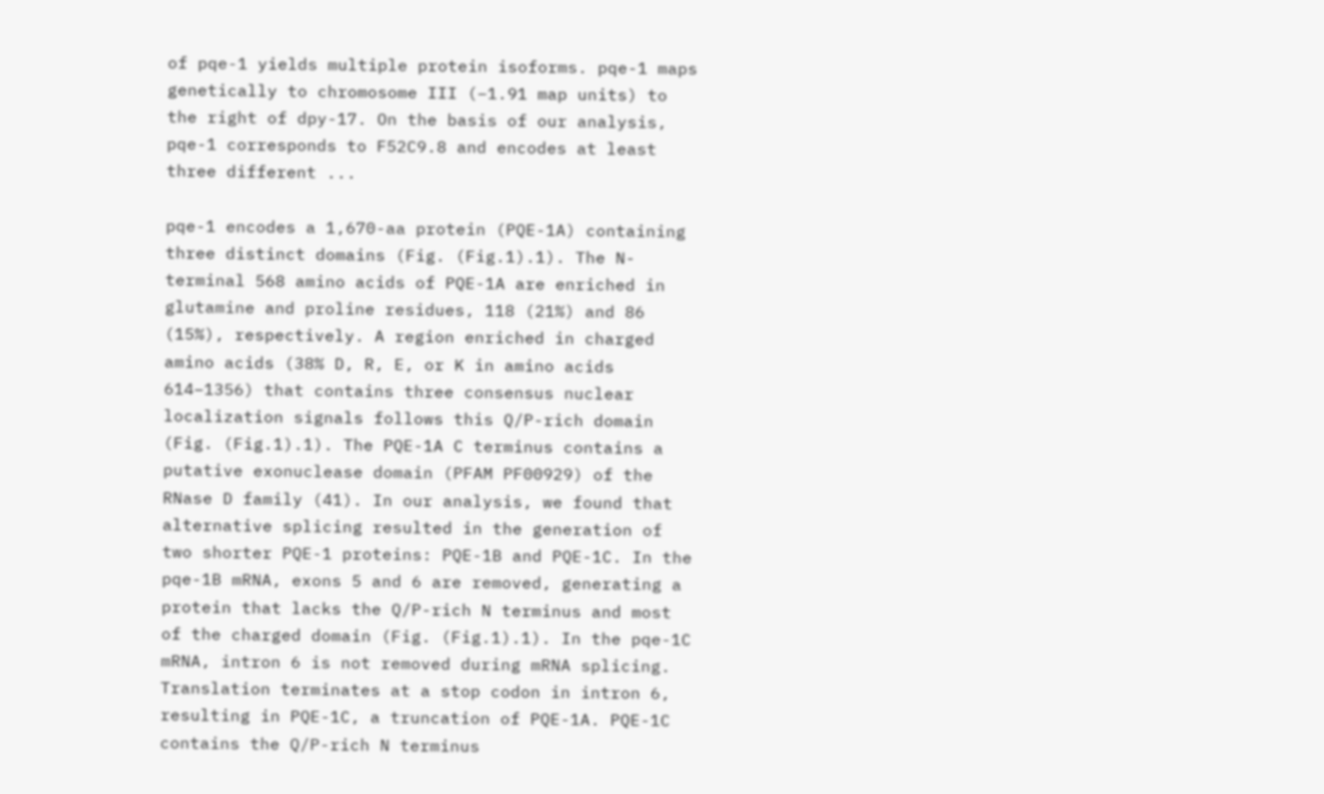of pqe-1 yields multiple protein isoforms. pqe-1 maps genetically to chromosome III (−1.91 map units) to the right of dpy-17. On the basis of our analysis, pqe-1 corresponds to F52C9.8 and encodes at least three different ...

pqe-1 encodes a 1,670-aa protein (PQE-1A) containing three distinct domains (Fig. (Fig.1).1). The N-terminal 568 amino acids of PQE-1A are enriched in glutamine and proline residues, 118 (21%) and 86 (15%), respectively. A region enriched in charged amino acids (38% D, R, E, or K in amino acids 614–1356) that contains three consensus nuclear localization signals follows this Q/P-rich domain (Fig. (Fig.1).1). The PQE-1A C terminus contains a putative exonuclease domain (PFAM PF00929) of the RNase D family (41). In our analysis, we found that alternative splicing resulted in the generation of two shorter PQE-1 proteins: PQE-1B and PQE-1C. In the pqe-1B mRNA, exons 5 and 6 are removed, generating a protein that lacks the Q/P-rich N terminus and most of the charged domain (Fig. (Fig.1).1). In the pqe-1C mRNA, intron 6 is not removed during mRNA splicing. Translation terminates at a stop codon in intron 6, resulting in PQE-1C, a truncation of PQE-1A. PQE-1C contains the Q/P-rich N terminus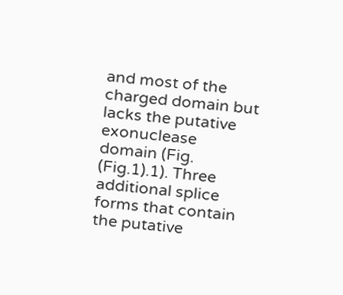and most of the charged domain but lacks the putative exonuclease domain (Fig. (Fig.1).1). Three additional splice forms that contain the putative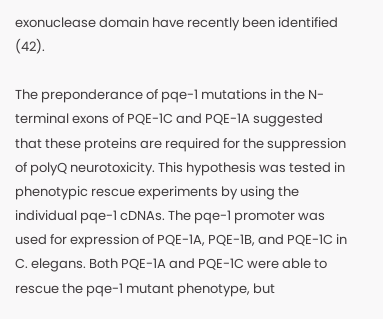exonuclease domain have recently been identified (42).

The preponderance of pqe-1 mutations in the N-terminal exons of PQE-1C and PQE-1A suggested that these proteins are required for the suppression of polyQ neurotoxicity. This hypothesis was tested in phenotypic rescue experiments by using the individual pqe-1 cDNAs. The pqe-1 promoter was used for expression of PQE-1A, PQE-1B, and PQE-1C in C. elegans. Both PQE-1A and PQE-1C were able to rescue the pqe-1 mutant phenotype, but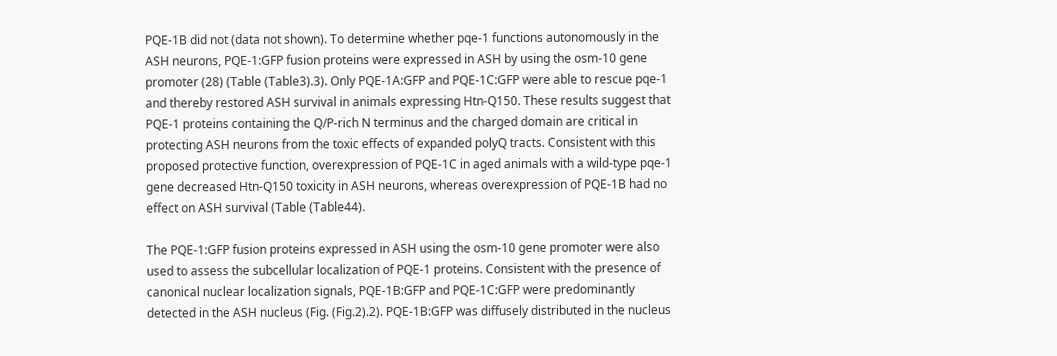PQE-1B did not (data not shown). To determine whether pqe-1 functions autonomously in the ASH neurons, PQE-1:GFP fusion proteins were expressed in ASH by using the osm-10 gene promoter (28) (Table (Table3).3). Only PQE-1A:GFP and PQE-1C:GFP were able to rescue pqe-1 and thereby restored ASH survival in animals expressing Htn-Q150. These results suggest that PQE-1 proteins containing the Q/P-rich N terminus and the charged domain are critical in protecting ASH neurons from the toxic effects of expanded polyQ tracts. Consistent with this proposed protective function, overexpression of PQE-1C in aged animals with a wild-type pqe-1 gene decreased Htn-Q150 toxicity in ASH neurons, whereas overexpression of PQE-1B had no effect on ASH survival (Table (Table44).

The PQE-1:GFP fusion proteins expressed in ASH using the osm-10 gene promoter were also used to assess the subcellular localization of PQE-1 proteins. Consistent with the presence of canonical nuclear localization signals, PQE-1B:GFP and PQE-1C:GFP were predominantly detected in the ASH nucleus (Fig. (Fig.2).2). PQE-1B:GFP was diffusely distributed in the nucleus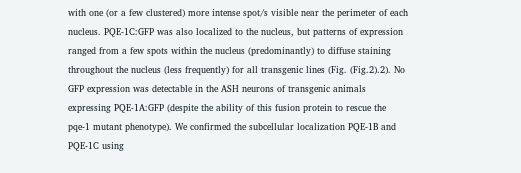with one (or a few clustered) more intense spot/s visible near the perimeter of each nucleus. PQE-1C:GFP was also localized to the nucleus, but patterns of expression ranged from a few spots within the nucleus (predominantly) to diffuse staining throughout the nucleus (less frequently) for all transgenic lines (Fig. (Fig.2).2). No GFP expression was detectable in the ASH neurons of transgenic animals expressing PQE-1A:GFP (despite the ability of this fusion protein to rescue the pqe-1 mutant phenotype). We confirmed the subcellular localization PQE-1B and PQE-1C using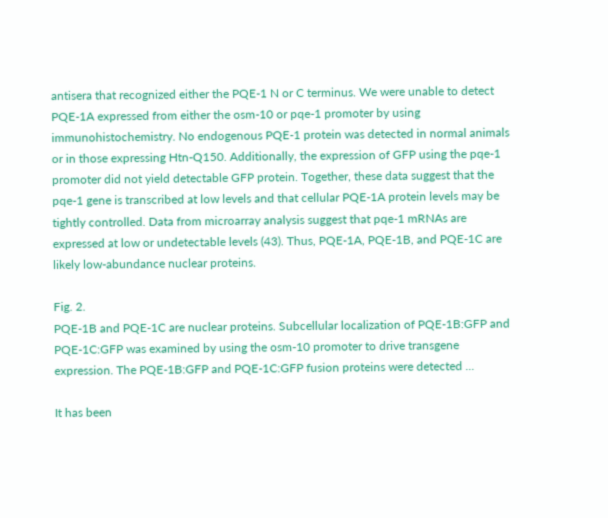antisera that recognized either the PQE-1 N or C terminus. We were unable to detect PQE-1A expressed from either the osm-10 or pqe-1 promoter by using immunohistochemistry. No endogenous PQE-1 protein was detected in normal animals or in those expressing Htn-Q150. Additionally, the expression of GFP using the pqe-1 promoter did not yield detectable GFP protein. Together, these data suggest that the pqe-1 gene is transcribed at low levels and that cellular PQE-1A protein levels may be tightly controlled. Data from microarray analysis suggest that pqe-1 mRNAs are expressed at low or undetectable levels (43). Thus, PQE-1A, PQE-1B, and PQE-1C are likely low-abundance nuclear proteins.

Fig. 2.
PQE-1B and PQE-1C are nuclear proteins. Subcellular localization of PQE-1B:GFP and PQE-1C:GFP was examined by using the osm-10 promoter to drive transgene expression. The PQE-1B:GFP and PQE-1C:GFP fusion proteins were detected ...

It has been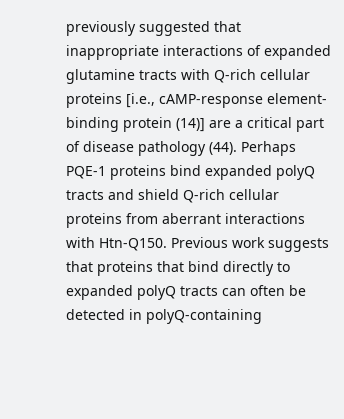previously suggested that inappropriate interactions of expanded glutamine tracts with Q-rich cellular proteins [i.e., cAMP-response element-binding protein (14)] are a critical part of disease pathology (44). Perhaps PQE-1 proteins bind expanded polyQ tracts and shield Q-rich cellular proteins from aberrant interactions with Htn-Q150. Previous work suggests that proteins that bind directly to expanded polyQ tracts can often be detected in polyQ-containing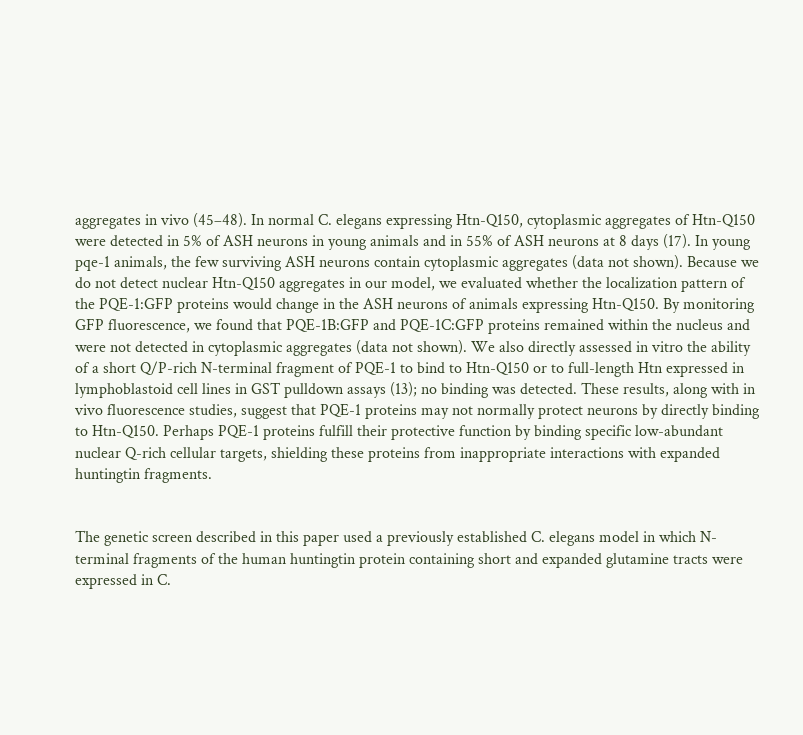aggregates in vivo (45–48). In normal C. elegans expressing Htn-Q150, cytoplasmic aggregates of Htn-Q150 were detected in 5% of ASH neurons in young animals and in 55% of ASH neurons at 8 days (17). In young pqe-1 animals, the few surviving ASH neurons contain cytoplasmic aggregates (data not shown). Because we do not detect nuclear Htn-Q150 aggregates in our model, we evaluated whether the localization pattern of the PQE-1:GFP proteins would change in the ASH neurons of animals expressing Htn-Q150. By monitoring GFP fluorescence, we found that PQE-1B:GFP and PQE-1C:GFP proteins remained within the nucleus and were not detected in cytoplasmic aggregates (data not shown). We also directly assessed in vitro the ability of a short Q/P-rich N-terminal fragment of PQE-1 to bind to Htn-Q150 or to full-length Htn expressed in lymphoblastoid cell lines in GST pulldown assays (13); no binding was detected. These results, along with in vivo fluorescence studies, suggest that PQE-1 proteins may not normally protect neurons by directly binding to Htn-Q150. Perhaps PQE-1 proteins fulfill their protective function by binding specific low-abundant nuclear Q-rich cellular targets, shielding these proteins from inappropriate interactions with expanded huntingtin fragments.


The genetic screen described in this paper used a previously established C. elegans model in which N-terminal fragments of the human huntingtin protein containing short and expanded glutamine tracts were expressed in C.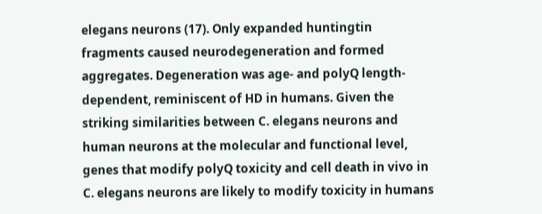elegans neurons (17). Only expanded huntingtin fragments caused neurodegeneration and formed aggregates. Degeneration was age- and polyQ length-dependent, reminiscent of HD in humans. Given the striking similarities between C. elegans neurons and human neurons at the molecular and functional level, genes that modify polyQ toxicity and cell death in vivo in C. elegans neurons are likely to modify toxicity in humans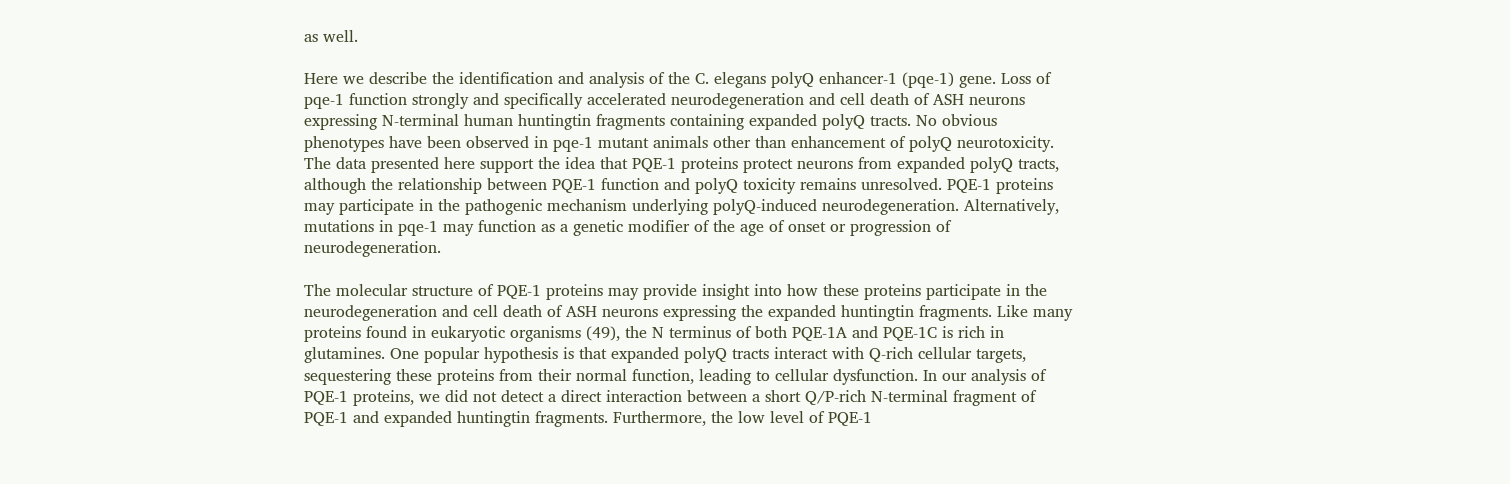as well.

Here we describe the identification and analysis of the C. elegans polyQ enhancer-1 (pqe-1) gene. Loss of pqe-1 function strongly and specifically accelerated neurodegeneration and cell death of ASH neurons expressing N-terminal human huntingtin fragments containing expanded polyQ tracts. No obvious phenotypes have been observed in pqe-1 mutant animals other than enhancement of polyQ neurotoxicity. The data presented here support the idea that PQE-1 proteins protect neurons from expanded polyQ tracts, although the relationship between PQE-1 function and polyQ toxicity remains unresolved. PQE-1 proteins may participate in the pathogenic mechanism underlying polyQ-induced neurodegeneration. Alternatively, mutations in pqe-1 may function as a genetic modifier of the age of onset or progression of neurodegeneration.

The molecular structure of PQE-1 proteins may provide insight into how these proteins participate in the neurodegeneration and cell death of ASH neurons expressing the expanded huntingtin fragments. Like many proteins found in eukaryotic organisms (49), the N terminus of both PQE-1A and PQE-1C is rich in glutamines. One popular hypothesis is that expanded polyQ tracts interact with Q-rich cellular targets, sequestering these proteins from their normal function, leading to cellular dysfunction. In our analysis of PQE-1 proteins, we did not detect a direct interaction between a short Q/P-rich N-terminal fragment of PQE-1 and expanded huntingtin fragments. Furthermore, the low level of PQE-1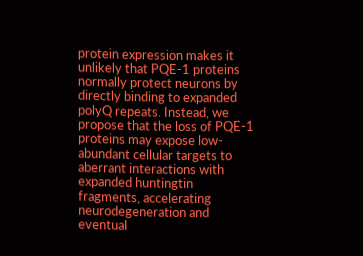protein expression makes it unlikely that PQE-1 proteins normally protect neurons by directly binding to expanded polyQ repeats. Instead, we propose that the loss of PQE-1 proteins may expose low-abundant cellular targets to aberrant interactions with expanded huntingtin fragments, accelerating neurodegeneration and eventual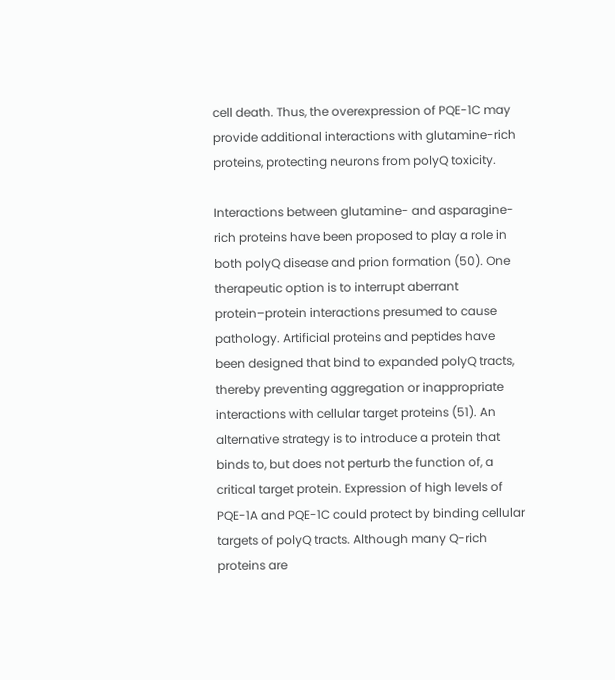cell death. Thus, the overexpression of PQE-1C may provide additional interactions with glutamine-rich proteins, protecting neurons from polyQ toxicity.

Interactions between glutamine- and asparagine-rich proteins have been proposed to play a role in both polyQ disease and prion formation (50). One therapeutic option is to interrupt aberrant protein–protein interactions presumed to cause pathology. Artificial proteins and peptides have been designed that bind to expanded polyQ tracts, thereby preventing aggregation or inappropriate interactions with cellular target proteins (51). An alternative strategy is to introduce a protein that binds to, but does not perturb the function of, a critical target protein. Expression of high levels of PQE-1A and PQE-1C could protect by binding cellular targets of polyQ tracts. Although many Q-rich proteins are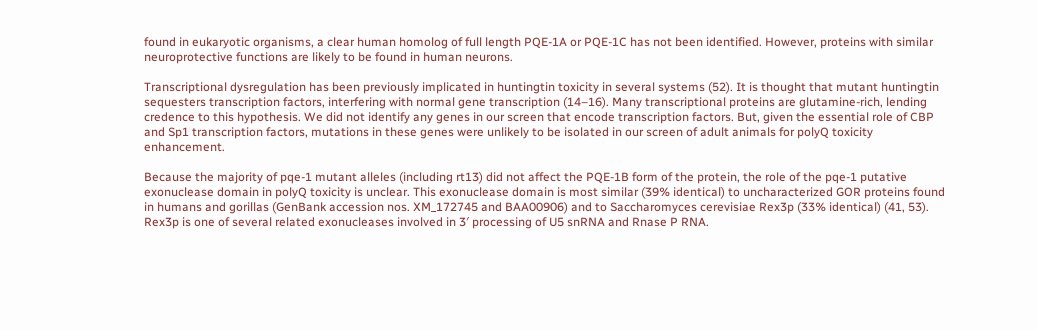found in eukaryotic organisms, a clear human homolog of full length PQE-1A or PQE-1C has not been identified. However, proteins with similar neuroprotective functions are likely to be found in human neurons.

Transcriptional dysregulation has been previously implicated in huntingtin toxicity in several systems (52). It is thought that mutant huntingtin sequesters transcription factors, interfering with normal gene transcription (14–16). Many transcriptional proteins are glutamine-rich, lending credence to this hypothesis. We did not identify any genes in our screen that encode transcription factors. But, given the essential role of CBP and Sp1 transcription factors, mutations in these genes were unlikely to be isolated in our screen of adult animals for polyQ toxicity enhancement.

Because the majority of pqe-1 mutant alleles (including rt13) did not affect the PQE-1B form of the protein, the role of the pqe-1 putative exonuclease domain in polyQ toxicity is unclear. This exonuclease domain is most similar (39% identical) to uncharacterized GOR proteins found in humans and gorillas (GenBank accession nos. XM_172745 and BAA00906) and to Saccharomyces cerevisiae Rex3p (33% identical) (41, 53). Rex3p is one of several related exonucleases involved in 3′ processing of U5 snRNA and Rnase P RNA.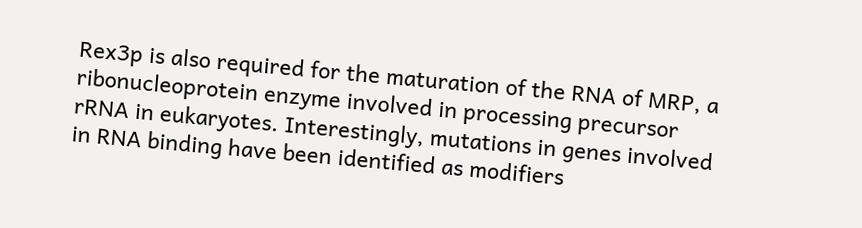Rex3p is also required for the maturation of the RNA of MRP, a ribonucleoprotein enzyme involved in processing precursor rRNA in eukaryotes. Interestingly, mutations in genes involved in RNA binding have been identified as modifiers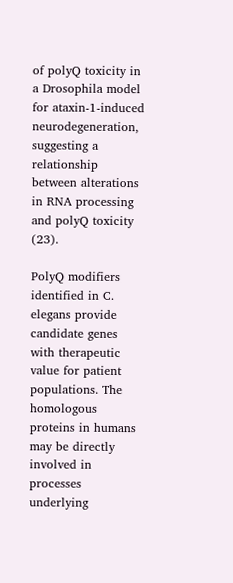of polyQ toxicity in a Drosophila model for ataxin-1-induced neurodegeneration, suggesting a relationship between alterations in RNA processing and polyQ toxicity (23).

PolyQ modifiers identified in C. elegans provide candidate genes with therapeutic value for patient populations. The homologous proteins in humans may be directly involved in processes underlying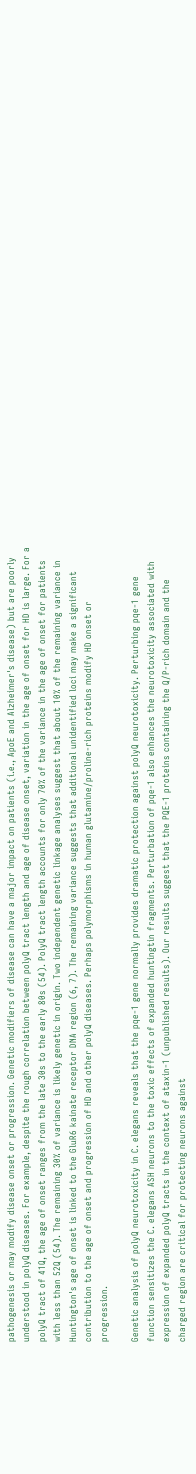pathogenesis or may modify disease onset or progression. Genetic modifiers of disease can have a major impact on patients (i.e., ApoE and Alzheimer's disease) but are poorly understood in polyQ diseases. For example, despite the rough correlation between polyQ tract length and age of disease onset, variation in the age of onset for HD is large. For a polyQ tract of 41Q, the age of onset ranges from the late 30s to the early 80s (54). PolyQ tract length accounts for only 70% of the variance in the age of onset for patients with less than 52Q (54). The remaining 30% of variance is likely genetic in origin. Two independent genetic linkage analyses suggest that about 10% of the remaining variance in Huntington's age of onset is linked to the GluR6 kainate receptor DNA region (6, 7). The remaining variance suggests that additional unidentified loci may make a significant contribution to the age of onset and progression of HD and other polyQ diseases. Perhaps polymorphisms in human glutamine/proline-rich proteins modify HD onset or progression.

Genetic analysis of polyQ neurotoxicity in C. elegans reveals that the pqe-1 gene normally provides dramatic protection against polyQ neurotoxicity. Perturbing pqe-1 gene function sensitizes the C. elegans ASH neurons to the toxic effects of expanded huntingtin fragments. Perturbation of pqe-1 also enhances the neurotoxicity associated with expression of expanded polyQ tracts in the context of ataxin-1 (unpublished results). Our results suggest that the PQE-1 proteins containing the Q/P-rich domain and the charged region are critical for protecting neurons against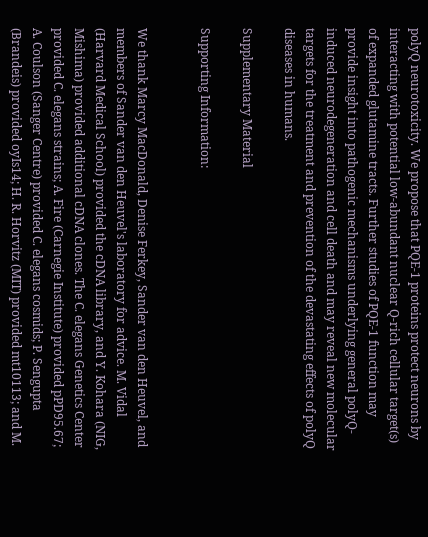polyQ neurotoxicity. We propose that PQE-1 proteins protect neurons by interacting with potential low-abundant nuclear Q-rich cellular target(s) of expanded glutamine tracts. Further studies of PQE-1 function may provide insight into pathogenic mechanisms underlying general polyQ-induced neurodegeneration and cell death and may reveal new molecular targets for the treatment and prevention of the devastating effects of polyQ diseases in humans.

Supplementary Material

Supporting Information:


We thank Marcy MacDonald, Denise Ferkey, Sander van den Heuvel, and members of Sander van den Heuvel's laboratory for advice. M. Vidal (Harvard Medical School) provided the cDNA library, and Y. Kohara (NIG, Mishima) provided additional cDNA clones. The C. elegans Genetics Center provided C. elegans strains; A. Fire (Carnegie Institute) provided pPD95.67; A. Coulson (Sanger Centre) provided C. elegans cosmids; P. Sengupta (Brandeis) provided oyIs14; H. R. Horvitz (MIT) provided mt10113; and M.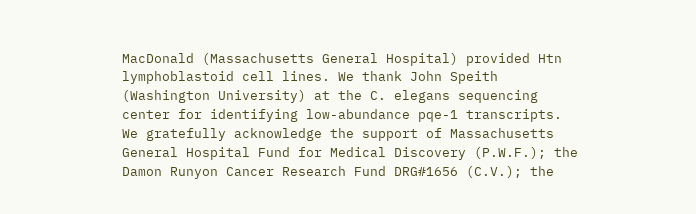MacDonald (Massachusetts General Hospital) provided Htn lymphoblastoid cell lines. We thank John Speith (Washington University) at the C. elegans sequencing center for identifying low-abundance pqe-1 transcripts. We gratefully acknowledge the support of Massachusetts General Hospital Fund for Medical Discovery (P.W.F.); the Damon Runyon Cancer Research Fund DRG#1656 (C.V.); the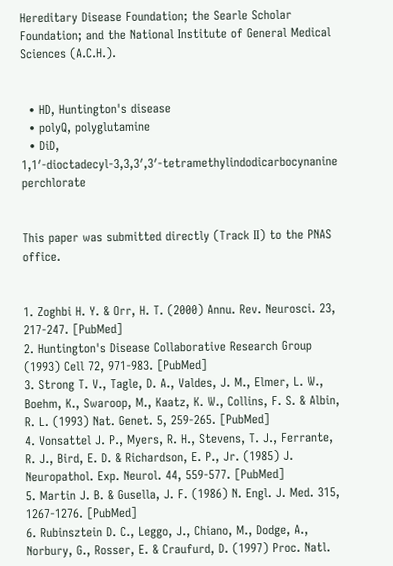Hereditary Disease Foundation; the Searle Scholar Foundation; and the National Institute of General Medical Sciences (A.C.H.).


  • HD, Huntington's disease
  • polyQ, polyglutamine
  • DiD, 1,1′-dioctadecyl-3,3,3′,3′-tetramethylindodicarbocynanine perchlorate


This paper was submitted directly (Track II) to the PNAS office.


1. Zoghbi H. Y. & Orr, H. T. (2000) Annu. Rev. Neurosci. 23, 217-247. [PubMed]
2. Huntington's Disease Collaborative Research Group (1993) Cell 72, 971-983. [PubMed]
3. Strong T. V., Tagle, D. A., Valdes, J. M., Elmer, L. W., Boehm, K., Swaroop, M., Kaatz, K. W., Collins, F. S. & Albin, R. L. (1993) Nat. Genet. 5, 259-265. [PubMed]
4. Vonsattel J. P., Myers, R. H., Stevens, T. J., Ferrante, R. J., Bird, E. D. & Richardson, E. P., Jr. (1985) J. Neuropathol. Exp. Neurol. 44, 559-577. [PubMed]
5. Martin J. B. & Gusella, J. F. (1986) N. Engl. J. Med. 315, 1267-1276. [PubMed]
6. Rubinsztein D. C., Leggo, J., Chiano, M., Dodge, A., Norbury, G., Rosser, E. & Craufurd, D. (1997) Proc. Natl.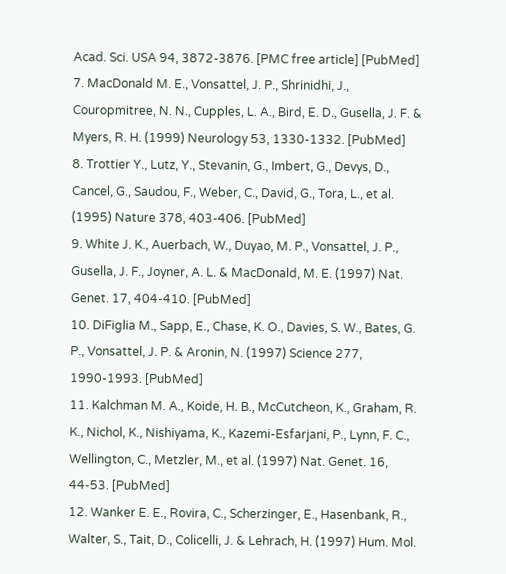Acad. Sci. USA 94, 3872-3876. [PMC free article] [PubMed]
7. MacDonald M. E., Vonsattel, J. P., Shrinidhi, J., Couropmitree, N. N., Cupples, L. A., Bird, E. D., Gusella, J. F. & Myers, R. H. (1999) Neurology 53, 1330-1332. [PubMed]
8. Trottier Y., Lutz, Y., Stevanin, G., Imbert, G., Devys, D., Cancel, G., Saudou, F., Weber, C., David, G., Tora, L., et al. (1995) Nature 378, 403-406. [PubMed]
9. White J. K., Auerbach, W., Duyao, M. P., Vonsattel, J. P., Gusella, J. F., Joyner, A. L. & MacDonald, M. E. (1997) Nat. Genet. 17, 404-410. [PubMed]
10. DiFiglia M., Sapp, E., Chase, K. O., Davies, S. W., Bates, G. P., Vonsattel, J. P. & Aronin, N. (1997) Science 277, 1990-1993. [PubMed]
11. Kalchman M. A., Koide, H. B., McCutcheon, K., Graham, R. K., Nichol, K., Nishiyama, K., Kazemi-Esfarjani, P., Lynn, F. C., Wellington, C., Metzler, M., et al. (1997) Nat. Genet. 16, 44-53. [PubMed]
12. Wanker E. E., Rovira, C., Scherzinger, E., Hasenbank, R., Walter, S., Tait, D., Colicelli, J. & Lehrach, H. (1997) Hum. Mol.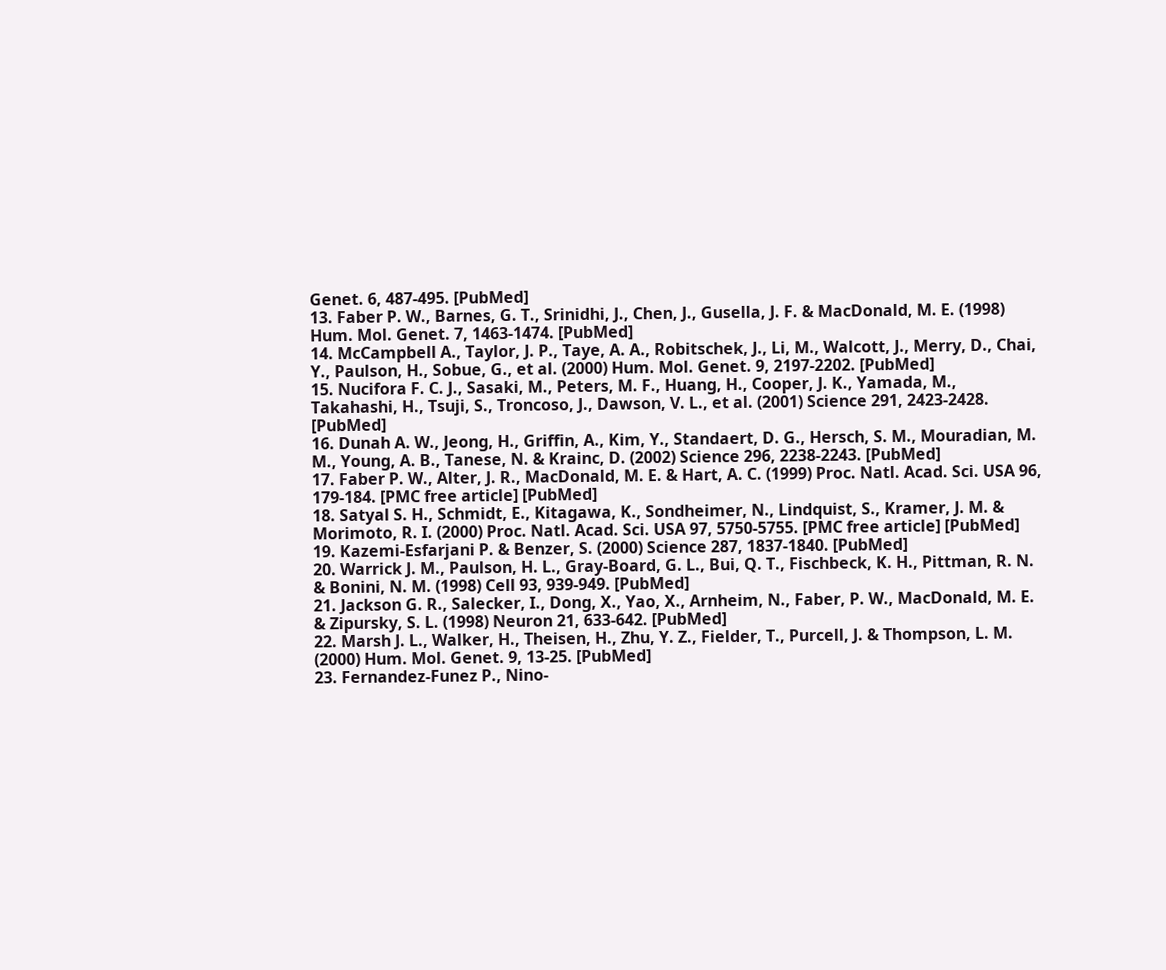Genet. 6, 487-495. [PubMed]
13. Faber P. W., Barnes, G. T., Srinidhi, J., Chen, J., Gusella, J. F. & MacDonald, M. E. (1998) Hum. Mol. Genet. 7, 1463-1474. [PubMed]
14. McCampbell A., Taylor, J. P., Taye, A. A., Robitschek, J., Li, M., Walcott, J., Merry, D., Chai, Y., Paulson, H., Sobue, G., et al. (2000) Hum. Mol. Genet. 9, 2197-2202. [PubMed]
15. Nucifora F. C. J., Sasaki, M., Peters, M. F., Huang, H., Cooper, J. K., Yamada, M., Takahashi, H., Tsuji, S., Troncoso, J., Dawson, V. L., et al. (2001) Science 291, 2423-2428. [PubMed]
16. Dunah A. W., Jeong, H., Griffin, A., Kim, Y., Standaert, D. G., Hersch, S. M., Mouradian, M. M., Young, A. B., Tanese, N. & Krainc, D. (2002) Science 296, 2238-2243. [PubMed]
17. Faber P. W., Alter, J. R., MacDonald, M. E. & Hart, A. C. (1999) Proc. Natl. Acad. Sci. USA 96, 179-184. [PMC free article] [PubMed]
18. Satyal S. H., Schmidt, E., Kitagawa, K., Sondheimer, N., Lindquist, S., Kramer, J. M. & Morimoto, R. I. (2000) Proc. Natl. Acad. Sci. USA 97, 5750-5755. [PMC free article] [PubMed]
19. Kazemi-Esfarjani P. & Benzer, S. (2000) Science 287, 1837-1840. [PubMed]
20. Warrick J. M., Paulson, H. L., Gray-Board, G. L., Bui, Q. T., Fischbeck, K. H., Pittman, R. N. & Bonini, N. M. (1998) Cell 93, 939-949. [PubMed]
21. Jackson G. R., Salecker, I., Dong, X., Yao, X., Arnheim, N., Faber, P. W., MacDonald, M. E. & Zipursky, S. L. (1998) Neuron 21, 633-642. [PubMed]
22. Marsh J. L., Walker, H., Theisen, H., Zhu, Y. Z., Fielder, T., Purcell, J. & Thompson, L. M. (2000) Hum. Mol. Genet. 9, 13-25. [PubMed]
23. Fernandez-Funez P., Nino-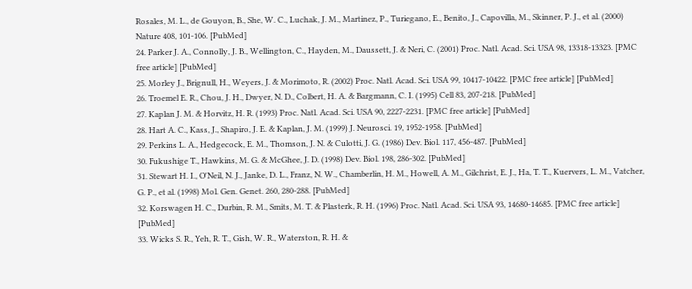Rosales, M. L., de Gouyon, B., She, W. C., Luchak, J. M., Martinez, P., Turiegano, E., Benito, J., Capovilla, M., Skinner, P. J., et al. (2000) Nature 408, 101-106. [PubMed]
24. Parker J. A., Connolly, J. B., Wellington, C., Hayden, M., Daussett, J. & Neri, C. (2001) Proc. Natl. Acad. Sci. USA 98, 13318-13323. [PMC free article] [PubMed]
25. Morley J., Brignull, H., Weyers, J. & Morimoto, R. (2002) Proc. Natl. Acad. Sci. USA 99, 10417-10422. [PMC free article] [PubMed]
26. Troemel E. R., Chou, J. H., Dwyer, N. D., Colbert, H. A. & Bargmann, C. I. (1995) Cell 83, 207-218. [PubMed]
27. Kaplan J. M. & Horvitz, H. R. (1993) Proc. Natl. Acad. Sci. USA 90, 2227-2231. [PMC free article] [PubMed]
28. Hart A. C., Kass, J., Shapiro, J. E. & Kaplan, J. M. (1999) J. Neurosci. 19, 1952-1958. [PubMed]
29. Perkins L. A., Hedgecock, E. M., Thomson, J. N. & Culotti, J. G. (1986) Dev. Biol. 117, 456-487. [PubMed]
30. Fukushige T., Hawkins, M. G. & McGhee, J. D. (1998) Dev. Biol. 198, 286-302. [PubMed]
31. Stewart H. I., O'Neil, N. J., Janke, D. L., Franz, N. W., Chamberlin, H. M., Howell, A. M., Gilchrist, E. J., Ha, T. T., Kuervers, L. M., Vatcher, G. P., et al. (1998) Mol. Gen. Genet. 260, 280-288. [PubMed]
32. Korswagen H. C., Durbin, R. M., Smits, M. T. & Plasterk, R. H. (1996) Proc. Natl. Acad. Sci. USA 93, 14680-14685. [PMC free article] [PubMed]
33. Wicks S. R., Yeh, R. T., Gish, W. R., Waterston, R. H. &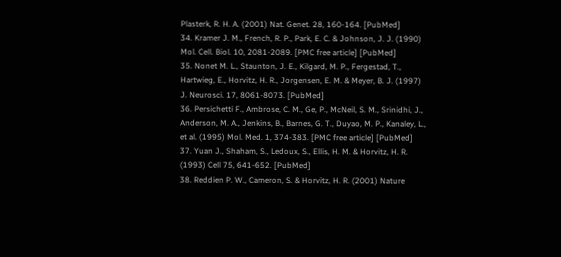Plasterk, R. H. A. (2001) Nat. Genet. 28, 160-164. [PubMed]
34. Kramer J. M., French, R. P., Park, E. C. & Johnson, J. J. (1990) Mol. Cell. Biol. 10, 2081-2089. [PMC free article] [PubMed]
35. Nonet M. L., Staunton, J. E., Kilgard, M. P., Fergestad, T., Hartwieg, E., Horvitz, H. R., Jorgensen, E. M. & Meyer, B. J. (1997) J. Neurosci. 17, 8061-8073. [PubMed]
36. Persichetti F., Ambrose, C. M., Ge, P., McNeil, S. M., Srinidhi, J., Anderson, M. A., Jenkins, B., Barnes, G. T., Duyao, M. P., Kanaley, L., et al. (1995) Mol. Med. 1, 374-383. [PMC free article] [PubMed]
37. Yuan J., Shaham, S., Ledoux, S., Ellis, H. M. & Horvitz, H. R. (1993) Cell 75, 641-652. [PubMed]
38. Reddien P. W., Cameron, S. & Horvitz, H. R. (2001) Nature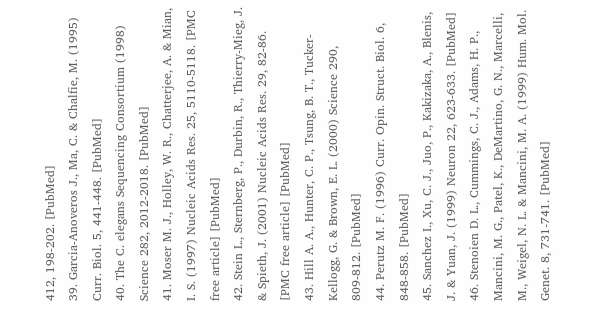412, 198-202. [PubMed]
39. Garcia-Anoveros J., Ma, C. & Chalfie, M. (1995) Curr. Biol. 5, 441-448. [PubMed]
40. The C. elegans Sequencing Consortium (1998) Science 282, 2012-2018. [PubMed]
41. Moser M. J., Holley, W. R., Chatterjee, A. & Mian, I. S. (1997) Nucleic Acids Res. 25, 5110-5118. [PMC free article] [PubMed]
42. Stein L., Sternberg, P., Durbin, R., Thierry-Mieg, J. & Spieth, J. (2001) Nucleic Acids Res. 29, 82-86. [PMC free article] [PubMed]
43. Hill A. A., Hunter, C. P., Tsung, B. T., Tucker-Kellogg, G. & Brown, E. L. (2000) Science 290, 809-812. [PubMed]
44. Perutz M. F. (1996) Curr. Opin. Struct. Biol. 6, 848-858. [PubMed]
45. Sanchez I., Xu, C. J., Juo, P., Kakizaka, A., Blenis, J. & Yuan, J. (1999) Neuron 22, 623-633. [PubMed]
46. Stenoien D. L., Cummings, C. J., Adams, H. P., Mancini, M. G., Patel, K., DeMartino, G. N., Marcelli, M., Weigel, N. L. & Mancini, M. A. (1999) Hum. Mol. Genet. 8, 731-741. [PubMed]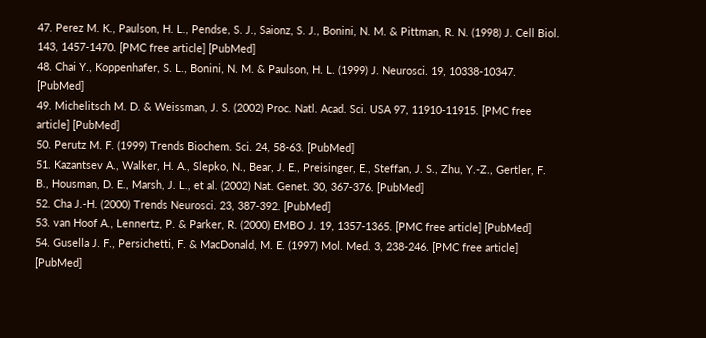47. Perez M. K., Paulson, H. L., Pendse, S. J., Saionz, S. J., Bonini, N. M. & Pittman, R. N. (1998) J. Cell Biol. 143, 1457-1470. [PMC free article] [PubMed]
48. Chai Y., Koppenhafer, S. L., Bonini, N. M. & Paulson, H. L. (1999) J. Neurosci. 19, 10338-10347. [PubMed]
49. Michelitsch M. D. & Weissman, J. S. (2002) Proc. Natl. Acad. Sci. USA 97, 11910-11915. [PMC free article] [PubMed]
50. Perutz M. F. (1999) Trends Biochem. Sci. 24, 58-63. [PubMed]
51. Kazantsev A., Walker, H. A., Slepko, N., Bear, J. E., Preisinger, E., Steffan, J. S., Zhu, Y.-Z., Gertler, F. B., Housman, D. E., Marsh, J. L., et al. (2002) Nat. Genet. 30, 367-376. [PubMed]
52. Cha J.-H. (2000) Trends Neurosci. 23, 387-392. [PubMed]
53. van Hoof A., Lennertz, P. & Parker, R. (2000) EMBO J. 19, 1357-1365. [PMC free article] [PubMed]
54. Gusella J. F., Persichetti, F. & MacDonald, M. E. (1997) Mol. Med. 3, 238-246. [PMC free article] [PubMed]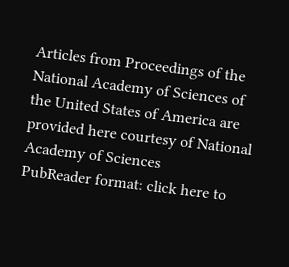Articles from Proceedings of the National Academy of Sciences of the United States of America are provided here courtesy of National Academy of Sciences
PubReader format: click here to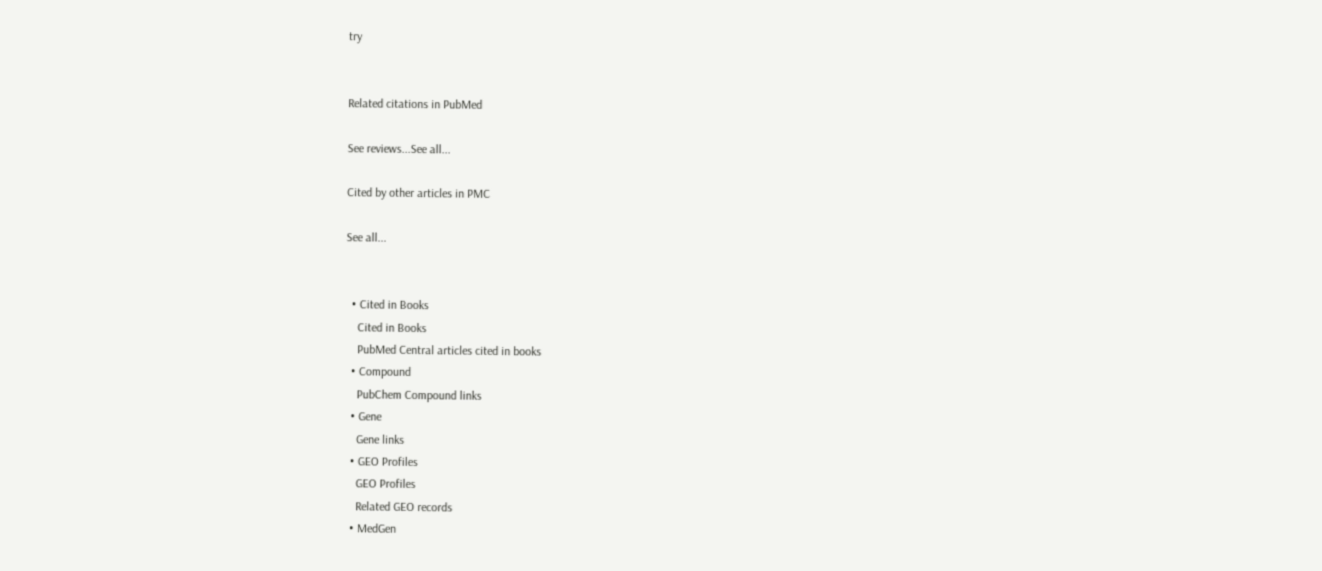try


Related citations in PubMed

See reviews...See all...

Cited by other articles in PMC

See all...


  • Cited in Books
    Cited in Books
    PubMed Central articles cited in books
  • Compound
    PubChem Compound links
  • Gene
    Gene links
  • GEO Profiles
    GEO Profiles
    Related GEO records
  • MedGen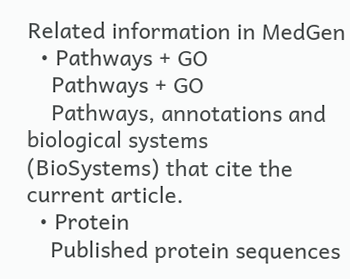Related information in MedGen
  • Pathways + GO
    Pathways + GO
    Pathways, annotations and biological systems (BioSystems) that cite the current article.
  • Protein
    Published protein sequences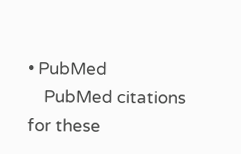• PubMed
    PubMed citations for these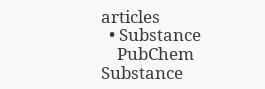articles
  • Substance
    PubChem Substance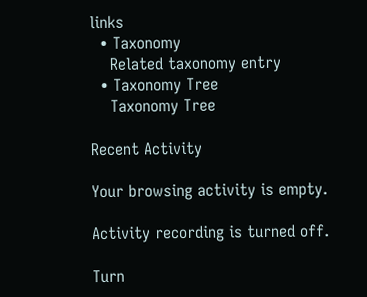links
  • Taxonomy
    Related taxonomy entry
  • Taxonomy Tree
    Taxonomy Tree

Recent Activity

Your browsing activity is empty.

Activity recording is turned off.

Turn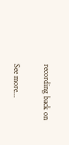recording back on

See more...